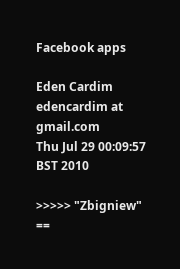Facebook apps

Eden Cardim edencardim at gmail.com
Thu Jul 29 00:09:57 BST 2010

>>>>> "Zbigniew" ==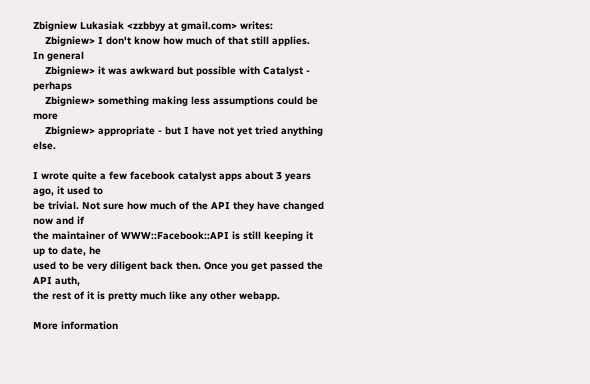Zbigniew Lukasiak <zzbbyy at gmail.com> writes:
    Zbigniew> I don't know how much of that still applies.  In general
    Zbigniew> it was awkward but possible with Catalyst - perhaps
    Zbigniew> something making less assumptions could be more
    Zbigniew> appropriate - but I have not yet tried anything else.

I wrote quite a few facebook catalyst apps about 3 years ago, it used to
be trivial. Not sure how much of the API they have changed now and if
the maintainer of WWW::Facebook::API is still keeping it up to date, he
used to be very diligent back then. Once you get passed the API auth,
the rest of it is pretty much like any other webapp.

More information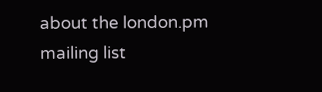about the london.pm mailing list